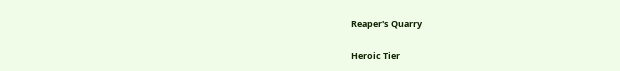Reaper's Quarry

Heroic Tier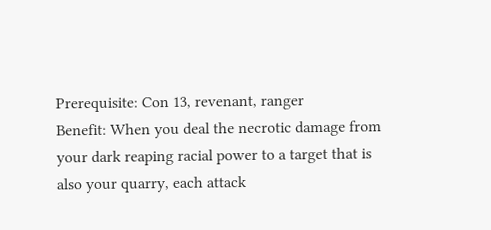Prerequisite: Con 13, revenant, ranger
Benefit: When you deal the necrotic damage from your dark reaping racial power to a target that is also your quarry, each attack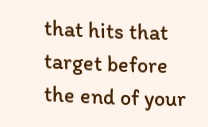that hits that target before the end of your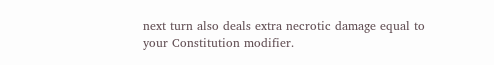next turn also deals extra necrotic damage equal to your Constitution modifier.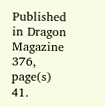Published in Dragon Magazine 376, page(s) 41.